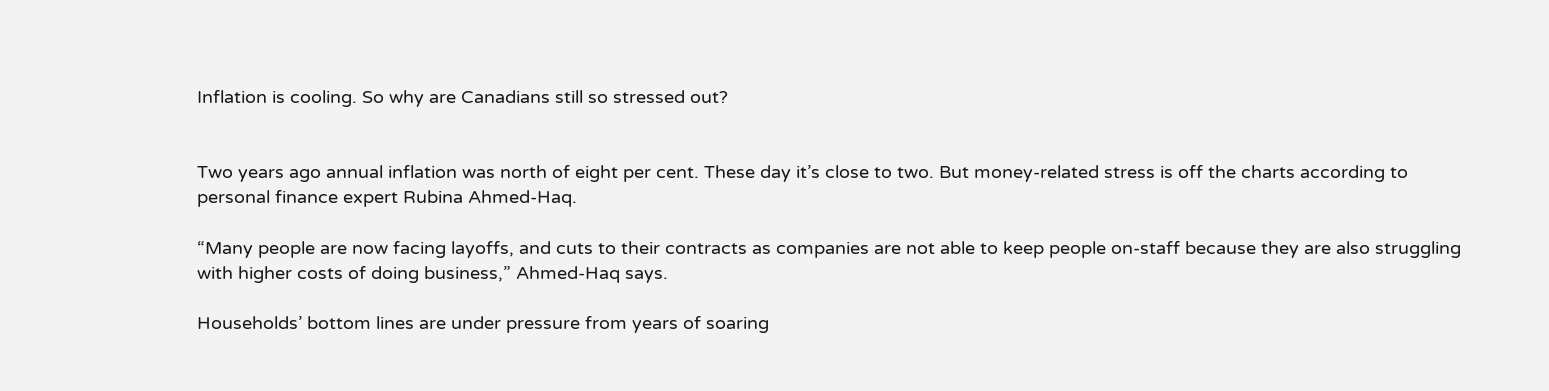Inflation is cooling. So why are Canadians still so stressed out?


Two years ago annual inflation was north of eight per cent. These day it’s close to two. But money-related stress is off the charts according to personal finance expert Rubina Ahmed-Haq.

“Many people are now facing layoffs, and cuts to their contracts as companies are not able to keep people on-staff because they are also struggling with higher costs of doing business,” Ahmed-Haq says.

Households’ bottom lines are under pressure from years of soaring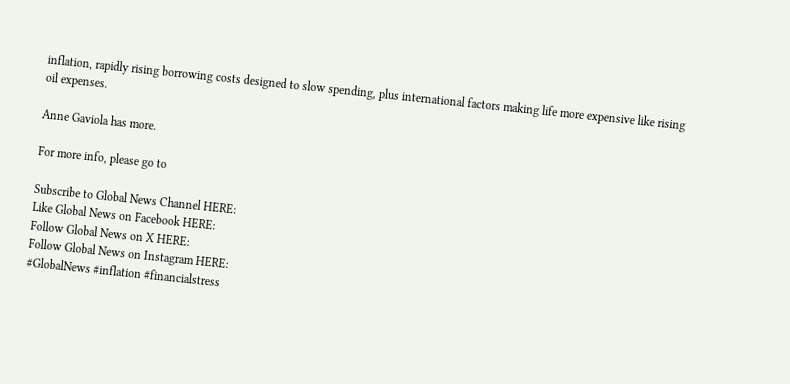inflation, rapidly rising borrowing costs designed to slow spending, plus international factors making life more expensive like rising oil expenses.

Anne Gaviola has more.

For more info, please go to

Subscribe to Global News Channel HERE:
Like Global News on Facebook HERE:
Follow Global News on X HERE:
Follow Global News on Instagram HERE:
#GlobalNews #inflation #financialstress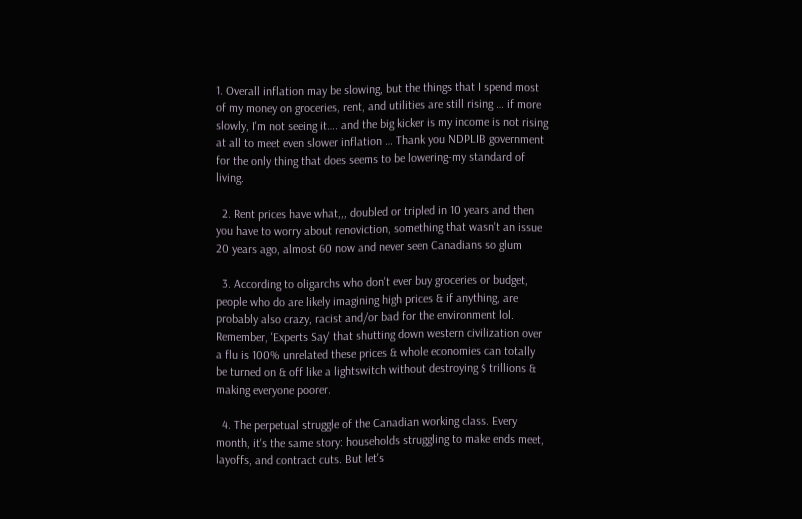1. Overall inflation may be slowing, but the things that I spend most of my money on groceries, rent, and utilities are still rising … if more slowly, I'm not seeing it…. and the big kicker is my income is not rising at all to meet even slower inflation … Thank you NDPLIB government for the only thing that does seems to be lowering-my standard of living.

  2. Rent prices have what,,, doubled or tripled in 10 years and then you have to worry about renoviction, something that wasn't an issue 20 years ago, almost 60 now and never seen Canadians so glum

  3. According to oligarchs who don't ever buy groceries or budget, people who do are likely imagining high prices & if anything, are probably also crazy, racist and/or bad for the environment lol. Remember, 'Experts Say' that shutting down western civilization over a flu is 100% unrelated these prices & whole economies can totally be turned on & off like a lightswitch without destroying $ trillions & making everyone poorer.

  4. The perpetual struggle of the Canadian working class. Every month, it's the same story: households struggling to make ends meet, layoffs, and contract cuts. But let's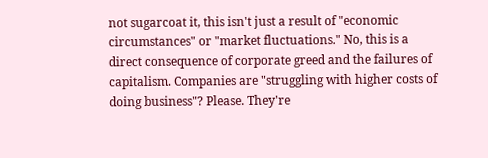not sugarcoat it, this isn't just a result of "economic circumstances" or "market fluctuations." No, this is a direct consequence of corporate greed and the failures of capitalism. Companies are "struggling with higher costs of doing business"? Please. They're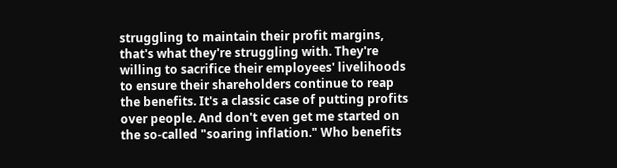struggling to maintain their profit margins, that's what they're struggling with. They're willing to sacrifice their employees' livelihoods to ensure their shareholders continue to reap the benefits. It's a classic case of putting profits over people. And don't even get me started on the so-called "soaring inflation." Who benefits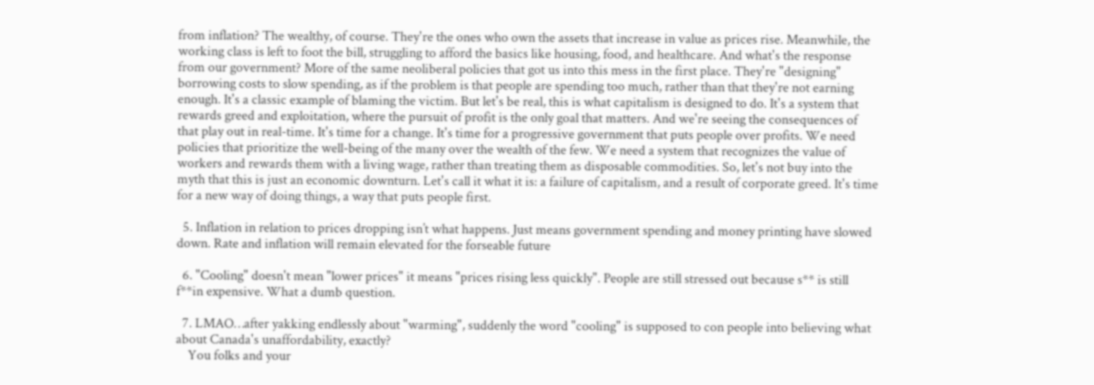from inflation? The wealthy, of course. They're the ones who own the assets that increase in value as prices rise. Meanwhile, the working class is left to foot the bill, struggling to afford the basics like housing, food, and healthcare. And what's the response from our government? More of the same neoliberal policies that got us into this mess in the first place. They're "designing" borrowing costs to slow spending, as if the problem is that people are spending too much, rather than that they're not earning enough. It's a classic example of blaming the victim. But let's be real, this is what capitalism is designed to do. It's a system that rewards greed and exploitation, where the pursuit of profit is the only goal that matters. And we're seeing the consequences of that play out in real-time. It's time for a change. It's time for a progressive government that puts people over profits. We need policies that prioritize the well-being of the many over the wealth of the few. We need a system that recognizes the value of workers and rewards them with a living wage, rather than treating them as disposable commodities. So, let's not buy into the myth that this is just an economic downturn. Let's call it what it is: a failure of capitalism, and a result of corporate greed. It's time for a new way of doing things, a way that puts people first.

  5. Inflation in relation to prices dropping isn’t what happens. Just means government spending and money printing have slowed down. Rate and inflation will remain elevated for the forseable future

  6. "Cooling" doesn't mean "lower prices" it means "prices rising less quickly". People are still stressed out because s** is still f**in expensive. What a dumb question.

  7. LMAO…after yakking endlessly about "warming", suddenly the word "cooling" is supposed to con people into believing what about Canada's unaffordability, exactly?
    You folks and your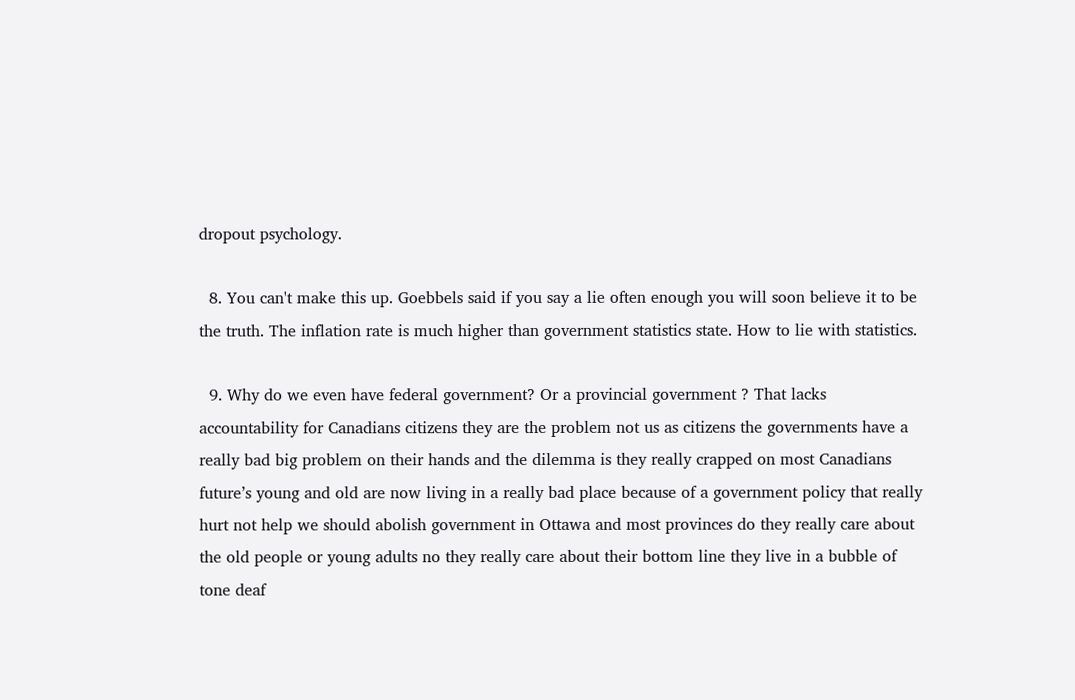dropout psychology.

  8. You can't make this up. Goebbels said if you say a lie often enough you will soon believe it to be the truth. The inflation rate is much higher than government statistics state. How to lie with statistics.

  9. Why do we even have federal government? Or a provincial government ? That lacks accountability for Canadians citizens they are the problem not us as citizens the governments have a really bad big problem on their hands and the dilemma is they really crapped on most Canadians future’s young and old are now living in a really bad place because of a government policy that really hurt not help we should abolish government in Ottawa and most provinces do they really care about the old people or young adults no they really care about their bottom line they live in a bubble of tone deaf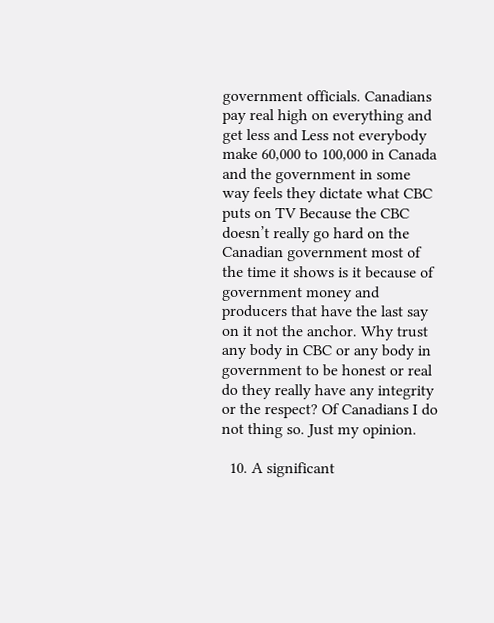government officials. Canadians pay real high on everything and get less and Less not everybody make 60,000 to 100,000 in Canada and the government in some way feels they dictate what CBC puts on TV Because the CBC doesn’t really go hard on the Canadian government most of the time it shows is it because of government money and producers that have the last say on it not the anchor. Why trust any body in CBC or any body in government to be honest or real do they really have any integrity or the respect? Of Canadians I do not thing so. Just my opinion.

  10. A significant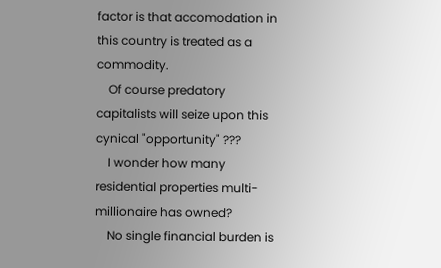factor is that accomodation in this country is treated as a commodity.
    Of course predatory capitalists will seize upon this cynical "opportunity" ???
    I wonder how many residential properties multi-millionaire has owned?
    No single financial burden is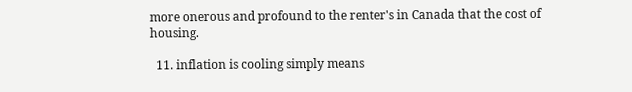more onerous and profound to the renter's in Canada that the cost of housing.

  11. inflation is cooling simply means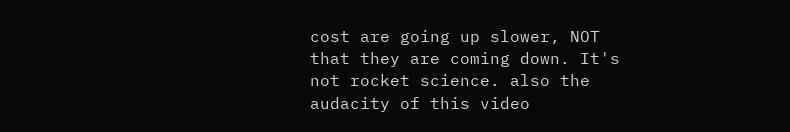cost are going up slower, NOT that they are coming down. It's not rocket science. also the audacity of this video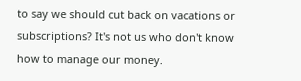to say we should cut back on vacations or subscriptions? It's not us who don't know how to manage our money.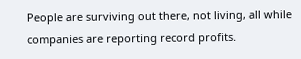People are surviving out there, not living, all while companies are reporting record profits.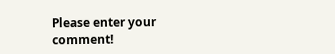Please enter your comment!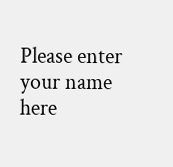Please enter your name here